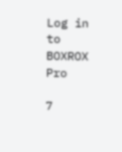Log in to BOXROX Pro

7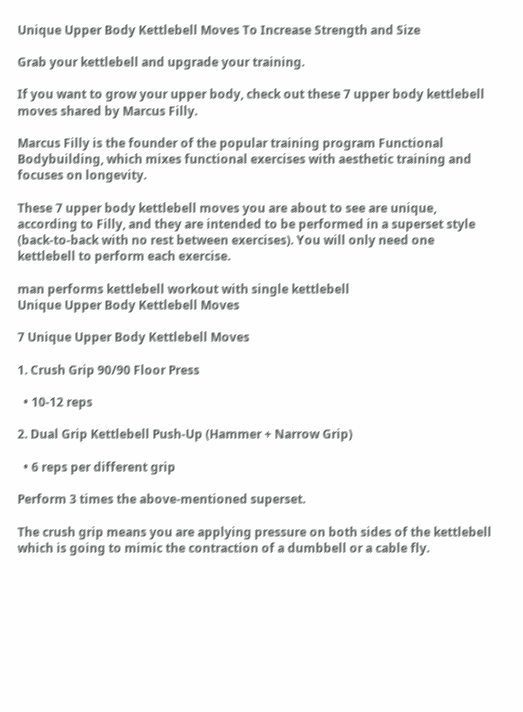Unique Upper Body Kettlebell Moves To Increase Strength and Size

Grab your kettlebell and upgrade your training.

If you want to grow your upper body, check out these 7 upper body kettlebell moves shared by Marcus Filly.

Marcus Filly is the founder of the popular training program Functional Bodybuilding, which mixes functional exercises with aesthetic training and focuses on longevity.

These 7 upper body kettlebell moves you are about to see are unique, according to Filly, and they are intended to be performed in a superset style (back-to-back with no rest between exercises). You will only need one kettlebell to perform each exercise.

man performs kettlebell workout with single kettlebell
Unique Upper Body Kettlebell Moves

7 Unique Upper Body Kettlebell Moves

1. Crush Grip 90/90 Floor Press

  • 10-12 reps

2. Dual Grip Kettlebell Push-Up (Hammer + Narrow Grip)

  • 6 reps per different grip

Perform 3 times the above-mentioned superset.

The crush grip means you are applying pressure on both sides of the kettlebell which is going to mimic the contraction of a dumbbell or a cable fly.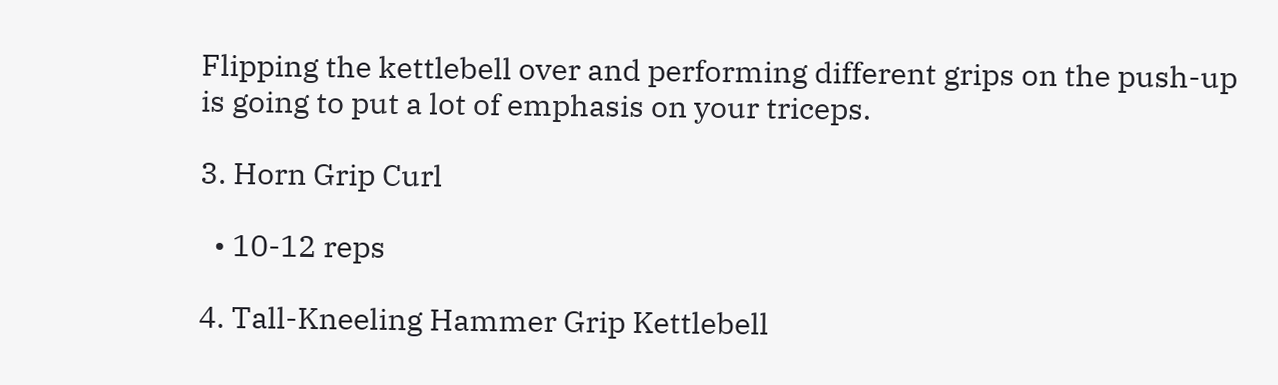Flipping the kettlebell over and performing different grips on the push-up is going to put a lot of emphasis on your triceps.

3. Horn Grip Curl

  • 10-12 reps

4. Tall-Kneeling Hammer Grip Kettlebell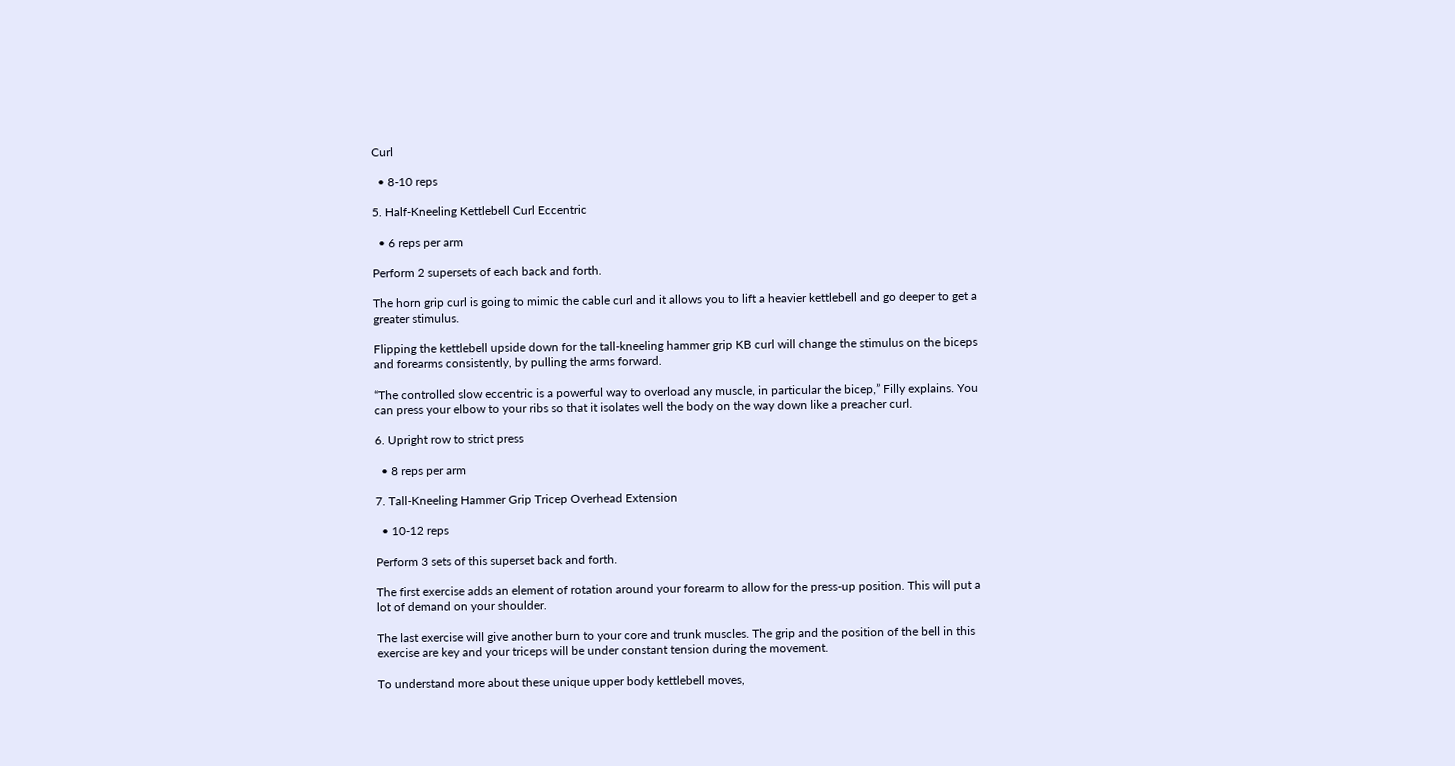Curl

  • 8-10 reps

5. Half-Kneeling Kettlebell Curl Eccentric

  • 6 reps per arm

Perform 2 supersets of each back and forth.

The horn grip curl is going to mimic the cable curl and it allows you to lift a heavier kettlebell and go deeper to get a greater stimulus.

Flipping the kettlebell upside down for the tall-kneeling hammer grip KB curl will change the stimulus on the biceps and forearms consistently, by pulling the arms forward.

“The controlled slow eccentric is a powerful way to overload any muscle, in particular the bicep,” Filly explains. You can press your elbow to your ribs so that it isolates well the body on the way down like a preacher curl.

6. Upright row to strict press

  • 8 reps per arm

7. Tall-Kneeling Hammer Grip Tricep Overhead Extension

  • 10-12 reps

Perform 3 sets of this superset back and forth.

The first exercise adds an element of rotation around your forearm to allow for the press-up position. This will put a lot of demand on your shoulder.

The last exercise will give another burn to your core and trunk muscles. The grip and the position of the bell in this exercise are key and your triceps will be under constant tension during the movement.

To understand more about these unique upper body kettlebell moves,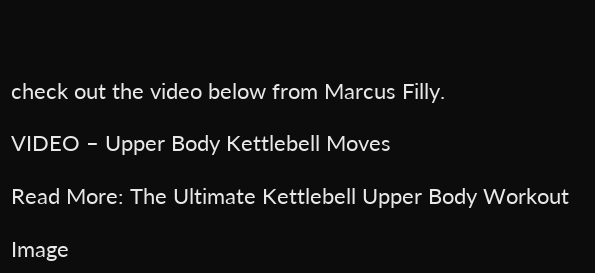check out the video below from Marcus Filly.

VIDEO – Upper Body Kettlebell Moves

Read More: The Ultimate Kettlebell Upper Body Workout

Image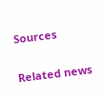Sources

Related news